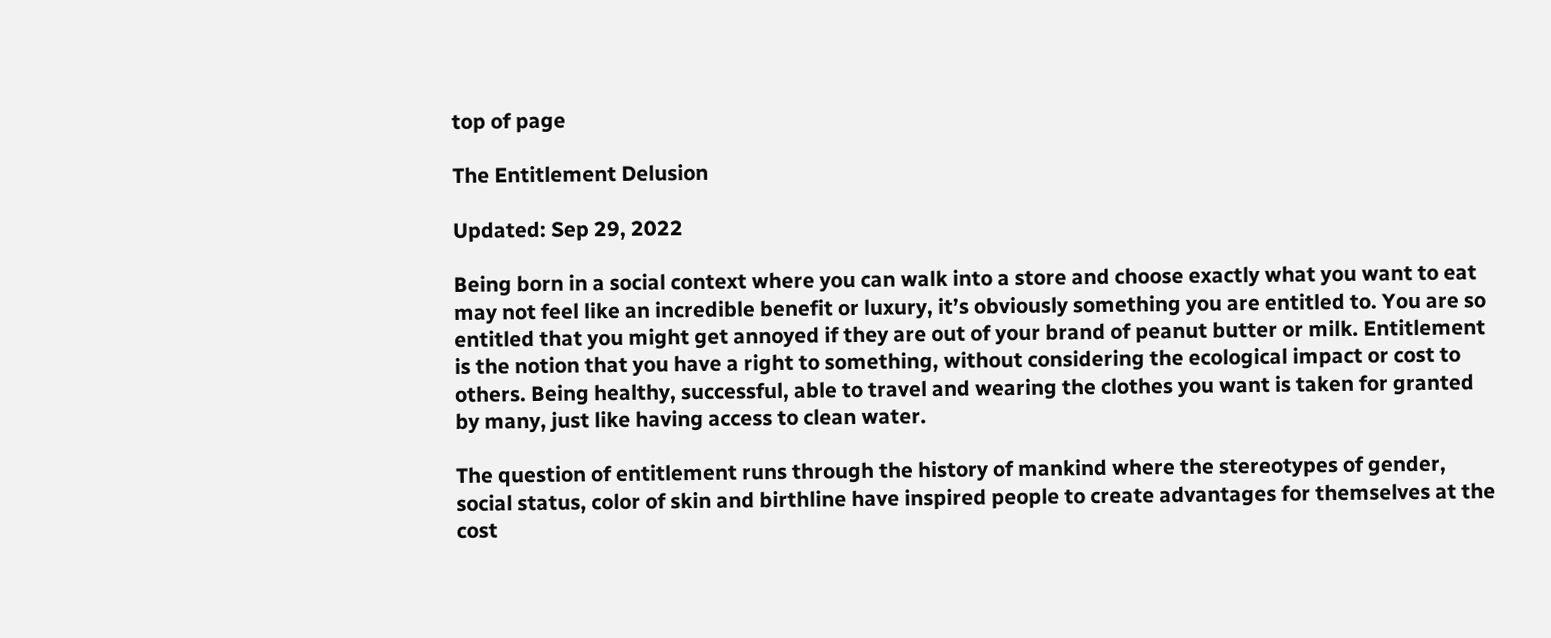top of page

The Entitlement Delusion

Updated: Sep 29, 2022

Being born in a social context where you can walk into a store and choose exactly what you want to eat may not feel like an incredible benefit or luxury, it’s obviously something you are entitled to. You are so entitled that you might get annoyed if they are out of your brand of peanut butter or milk. Entitlement is the notion that you have a right to something, without considering the ecological impact or cost to others. Being healthy, successful, able to travel and wearing the clothes you want is taken for granted by many, just like having access to clean water.

The question of entitlement runs through the history of mankind where the stereotypes of gender, social status, color of skin and birthline have inspired people to create advantages for themselves at the cost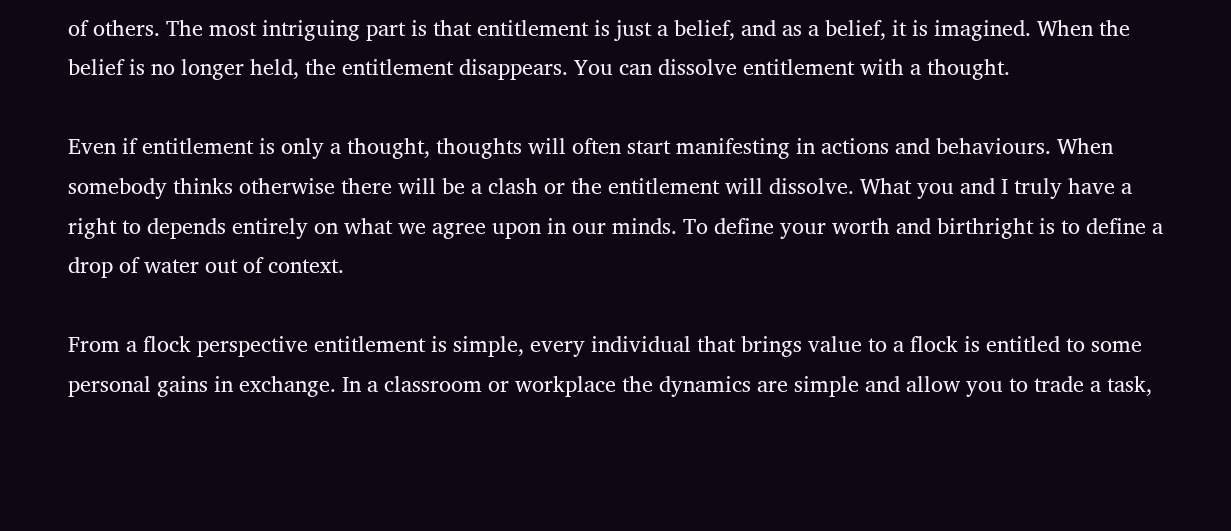of others. The most intriguing part is that entitlement is just a belief, and as a belief, it is imagined. When the belief is no longer held, the entitlement disappears. You can dissolve entitlement with a thought.

Even if entitlement is only a thought, thoughts will often start manifesting in actions and behaviours. When somebody thinks otherwise there will be a clash or the entitlement will dissolve. What you and I truly have a right to depends entirely on what we agree upon in our minds. To define your worth and birthright is to define a drop of water out of context.

From a flock perspective entitlement is simple, every individual that brings value to a flock is entitled to some personal gains in exchange. In a classroom or workplace the dynamics are simple and allow you to trade a task,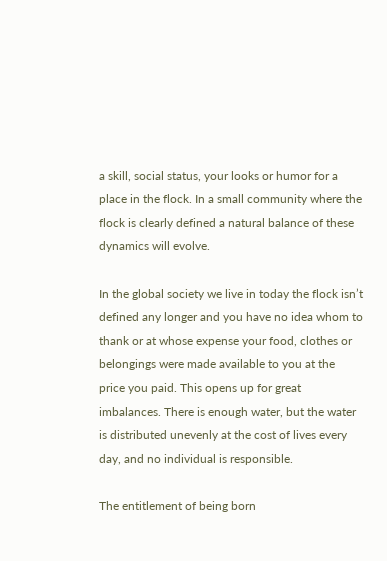a skill, social status, your looks or humor for a place in the flock. In a small community where the flock is clearly defined a natural balance of these dynamics will evolve.

In the global society we live in today the flock isn’t defined any longer and you have no idea whom to thank or at whose expense your food, clothes or belongings were made available to you at the price you paid. This opens up for great imbalances. There is enough water, but the water is distributed unevenly at the cost of lives every day, and no individual is responsible.

The entitlement of being born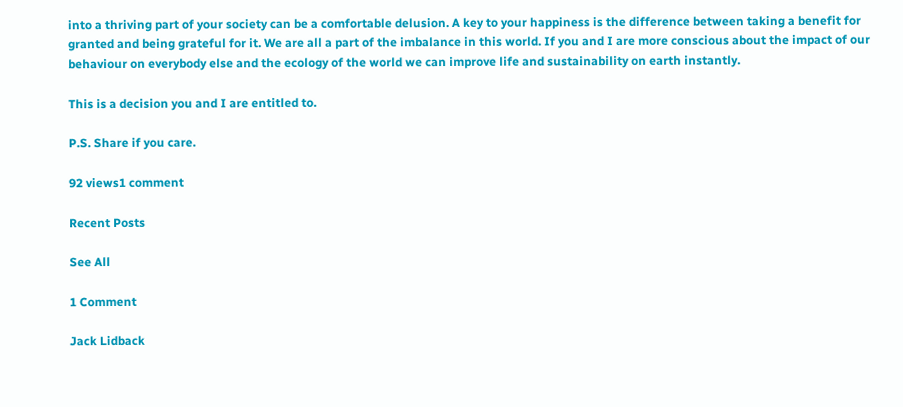into a thriving part of your society can be a comfortable delusion. A key to your happiness is the difference between taking a benefit for granted and being grateful for it. We are all a part of the imbalance in this world. If you and I are more conscious about the impact of our behaviour on everybody else and the ecology of the world we can improve life and sustainability on earth instantly.

This is a decision you and I are entitled to.

P.S. Share if you care.

92 views1 comment

Recent Posts

See All

1 Comment

Jack Lidback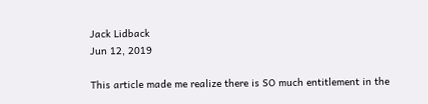Jack Lidback
Jun 12, 2019

This article made me realize there is SO much entitlement in the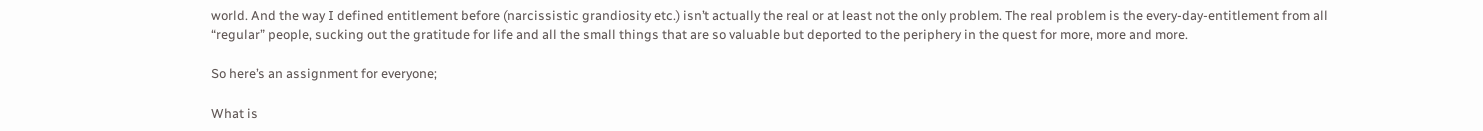world. And the way I defined entitlement before (narcissistic grandiosity etc.) isn’t actually the real or at least not the only problem. The real problem is the every-day-entitlement from all “regular” people, sucking out the gratitude for life and all the small things that are so valuable but deported to the periphery in the quest for more, more and more.

So here’s an assignment for everyone;

What is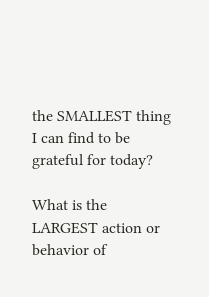the SMALLEST thing I can find to be grateful for today?

What is the LARGEST action or behavior of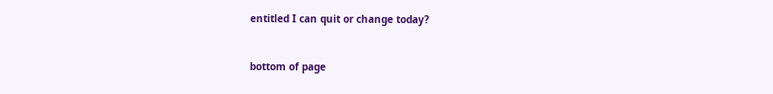entitled I can quit or change today?


bottom of page